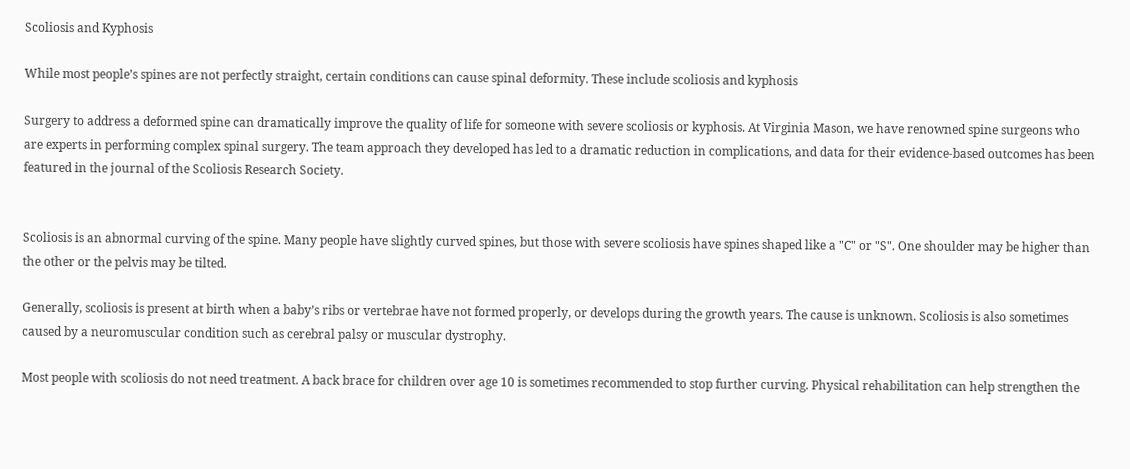Scoliosis and Kyphosis

While most people’s spines are not perfectly straight, certain conditions can cause spinal deformity. These include scoliosis and kyphosis

Surgery to address a deformed spine can dramatically improve the quality of life for someone with severe scoliosis or kyphosis. At Virginia Mason, we have renowned spine surgeons who are experts in performing complex spinal surgery. The team approach they developed has led to a dramatic reduction in complications, and data for their evidence-based outcomes has been featured in the journal of the Scoliosis Research Society.


Scoliosis is an abnormal curving of the spine. Many people have slightly curved spines, but those with severe scoliosis have spines shaped like a "C" or "S". One shoulder may be higher than the other or the pelvis may be tilted.

Generally, scoliosis is present at birth when a baby’s ribs or vertebrae have not formed properly, or develops during the growth years. The cause is unknown. Scoliosis is also sometimes caused by a neuromuscular condition such as cerebral palsy or muscular dystrophy.

Most people with scoliosis do not need treatment. A back brace for children over age 10 is sometimes recommended to stop further curving. Physical rehabilitation can help strengthen the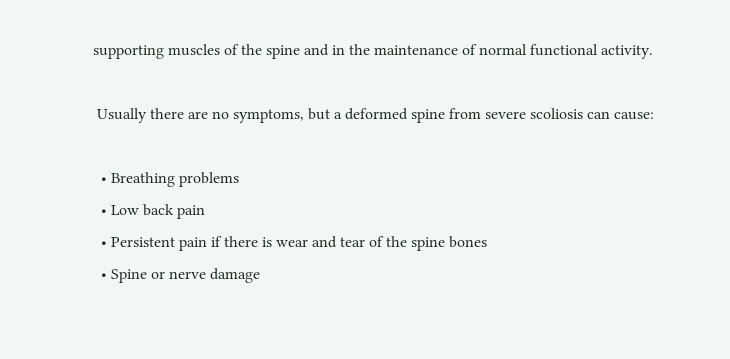supporting muscles of the spine and in the maintenance of normal functional activity.

 Usually there are no symptoms, but a deformed spine from severe scoliosis can cause:

  • Breathing problems
  • Low back pain
  • Persistent pain if there is wear and tear of the spine bones
  • Spine or nerve damage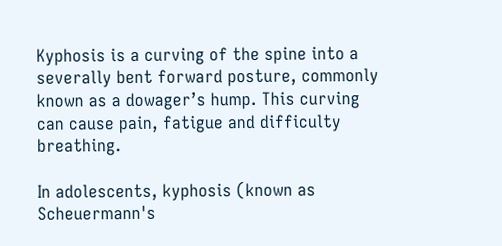Kyphosis is a curving of the spine into a severally bent forward posture, commonly known as a dowager’s hump. This curving can cause pain, fatigue and difficulty breathing.

In adolescents, kyphosis (known as Scheuermann's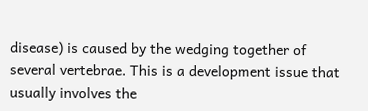disease) is caused by the wedging together of several vertebrae. This is a development issue that usually involves the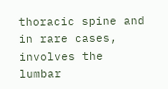thoracic spine and in rare cases, involves the lumbar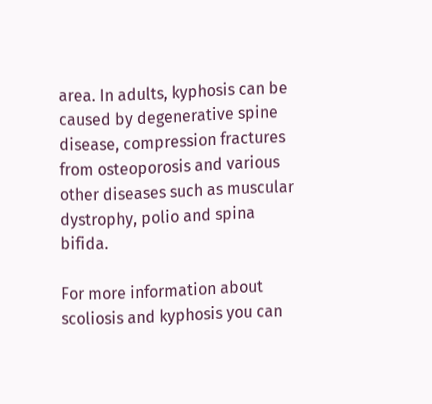area. In adults, kyphosis can be caused by degenerative spine disease, compression fractures from osteoporosis and various other diseases such as muscular dystrophy, polio and spina bifida.

For more information about scoliosis and kyphosis you can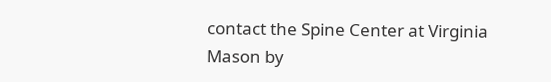contact the Spine Center at Virginia Mason by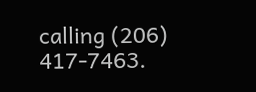calling (206) 417-7463.